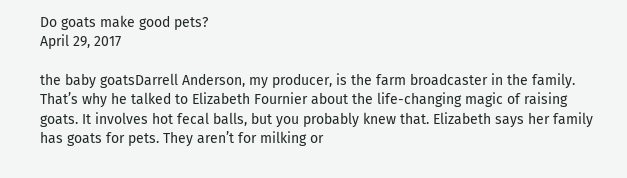Do goats make good pets?
April 29, 2017

the baby goatsDarrell Anderson, my producer, is the farm broadcaster in the family. That’s why he talked to Elizabeth Fournier about the life-changing magic of raising goats. It involves hot fecal balls, but you probably knew that. Elizabeth says her family has goats for pets. They aren’t for milking or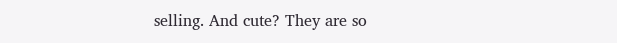selling. And cute? They are so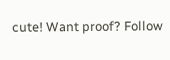cute! Want proof? Follow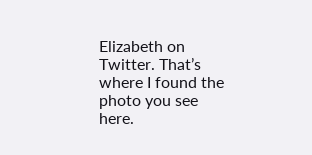Elizabeth on Twitter. That’s where I found the photo you see here.